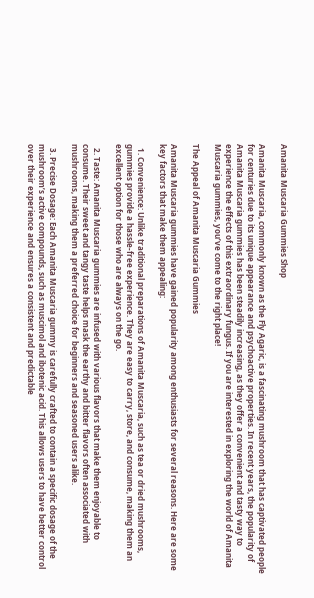Amanita Muscaria Gummies Shop

Amanita Muscaria, commonly known as the Fly Agaric, is a fascinating mushroom that has captivated people for centuries due to its unique appearance and psychoactive properties. In recent years, the popularity of Amanita Muscaria gummies has been steadily increasing, as they offer a convenient and tasty way to experience the effects of this extraordinary fungus. If you are interested in exploring the world of Amanita Muscaria gummies, you’ve come to the right place!

The Appeal of Amanita Muscaria Gummies

Amanita Muscaria gummies have gained popularity among enthusiasts for several reasons. Here are some key factors that make them appealing:

  1. Convenience: Unlike traditional preparations of Amanita Muscaria, such as tea or dried mushrooms, gummies provide a hassle-free experience. They are easy to carry, store, and consume, making them an excellent option for those who are always on the go.

  2. Taste: Amanita Muscaria gummies are infused with various flavors that make them enjoyable to consume. Their sweet and tangy taste helps mask the earthy and bitter flavors often associated with mushrooms, making them a preferred choice for beginners and seasoned users alike.

  3. Precise Dosage: Each Amanita Muscaria gummy is carefully crafted to contain a specific dosage of the mushroom’s active compounds, such as muscimol and ibotenic acid. This allows users to have better control over their experience and ensures a consistent and predictable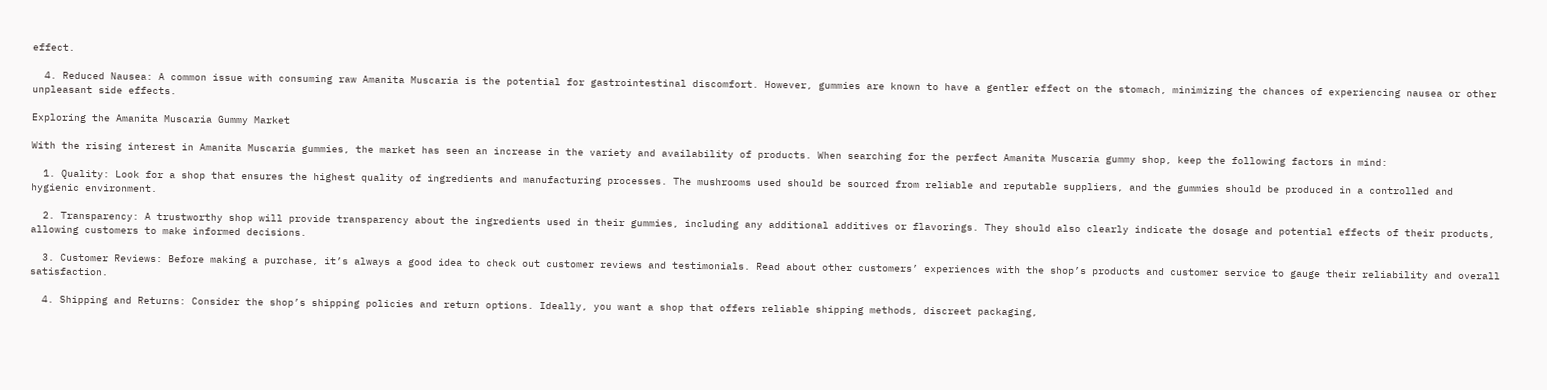effect.

  4. Reduced Nausea: A common issue with consuming raw Amanita Muscaria is the potential for gastrointestinal discomfort. However, gummies are known to have a gentler effect on the stomach, minimizing the chances of experiencing nausea or other unpleasant side effects.

Exploring the Amanita Muscaria Gummy Market

With the rising interest in Amanita Muscaria gummies, the market has seen an increase in the variety and availability of products. When searching for the perfect Amanita Muscaria gummy shop, keep the following factors in mind:

  1. Quality: Look for a shop that ensures the highest quality of ingredients and manufacturing processes. The mushrooms used should be sourced from reliable and reputable suppliers, and the gummies should be produced in a controlled and hygienic environment.

  2. Transparency: A trustworthy shop will provide transparency about the ingredients used in their gummies, including any additional additives or flavorings. They should also clearly indicate the dosage and potential effects of their products, allowing customers to make informed decisions.

  3. Customer Reviews: Before making a purchase, it’s always a good idea to check out customer reviews and testimonials. Read about other customers’ experiences with the shop’s products and customer service to gauge their reliability and overall satisfaction.

  4. Shipping and Returns: Consider the shop’s shipping policies and return options. Ideally, you want a shop that offers reliable shipping methods, discreet packaging,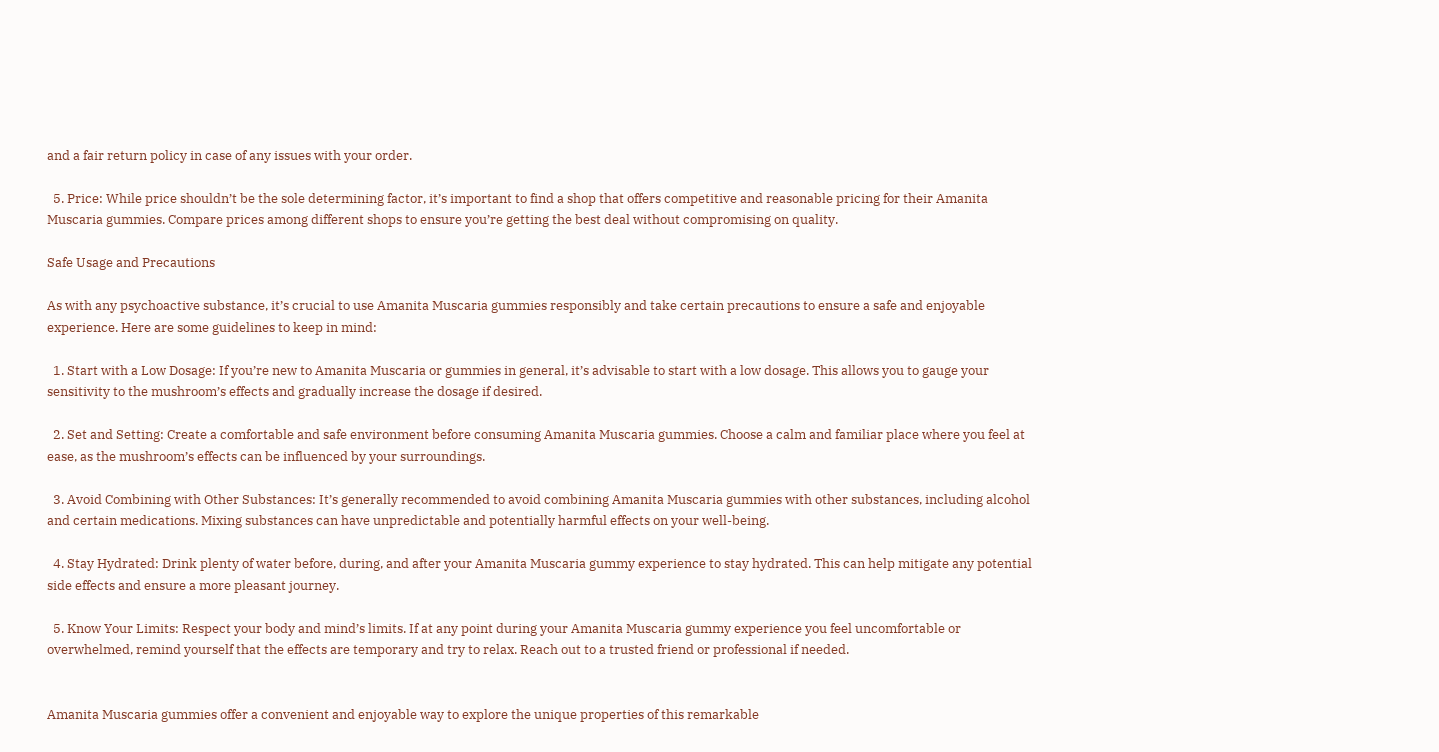and a fair return policy in case of any issues with your order.

  5. Price: While price shouldn’t be the sole determining factor, it’s important to find a shop that offers competitive and reasonable pricing for their Amanita Muscaria gummies. Compare prices among different shops to ensure you’re getting the best deal without compromising on quality.

Safe Usage and Precautions

As with any psychoactive substance, it’s crucial to use Amanita Muscaria gummies responsibly and take certain precautions to ensure a safe and enjoyable experience. Here are some guidelines to keep in mind:

  1. Start with a Low Dosage: If you’re new to Amanita Muscaria or gummies in general, it’s advisable to start with a low dosage. This allows you to gauge your sensitivity to the mushroom’s effects and gradually increase the dosage if desired.

  2. Set and Setting: Create a comfortable and safe environment before consuming Amanita Muscaria gummies. Choose a calm and familiar place where you feel at ease, as the mushroom’s effects can be influenced by your surroundings.

  3. Avoid Combining with Other Substances: It’s generally recommended to avoid combining Amanita Muscaria gummies with other substances, including alcohol and certain medications. Mixing substances can have unpredictable and potentially harmful effects on your well-being.

  4. Stay Hydrated: Drink plenty of water before, during, and after your Amanita Muscaria gummy experience to stay hydrated. This can help mitigate any potential side effects and ensure a more pleasant journey.

  5. Know Your Limits: Respect your body and mind’s limits. If at any point during your Amanita Muscaria gummy experience you feel uncomfortable or overwhelmed, remind yourself that the effects are temporary and try to relax. Reach out to a trusted friend or professional if needed.


Amanita Muscaria gummies offer a convenient and enjoyable way to explore the unique properties of this remarkable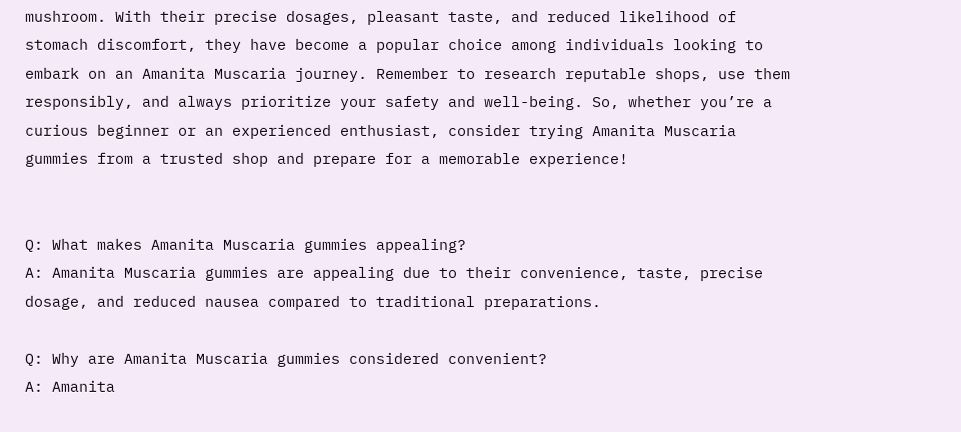mushroom. With their precise dosages, pleasant taste, and reduced likelihood of stomach discomfort, they have become a popular choice among individuals looking to embark on an Amanita Muscaria journey. Remember to research reputable shops, use them responsibly, and always prioritize your safety and well-being. So, whether you’re a curious beginner or an experienced enthusiast, consider trying Amanita Muscaria gummies from a trusted shop and prepare for a memorable experience!


Q: What makes Amanita Muscaria gummies appealing?
A: Amanita Muscaria gummies are appealing due to their convenience, taste, precise dosage, and reduced nausea compared to traditional preparations.

Q: Why are Amanita Muscaria gummies considered convenient?
A: Amanita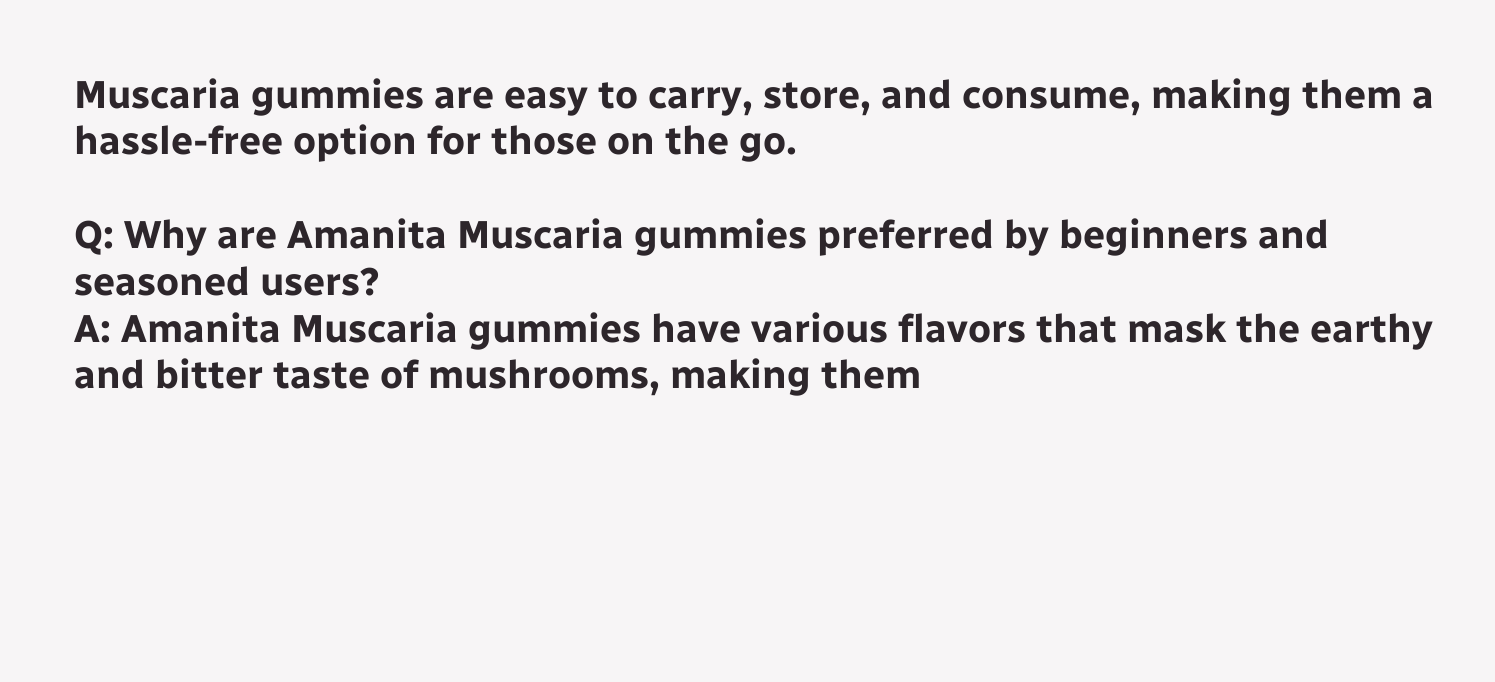Muscaria gummies are easy to carry, store, and consume, making them a hassle-free option for those on the go.

Q: Why are Amanita Muscaria gummies preferred by beginners and seasoned users?
A: Amanita Muscaria gummies have various flavors that mask the earthy and bitter taste of mushrooms, making them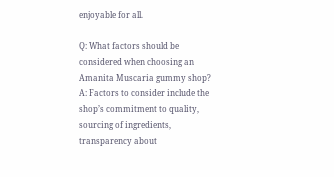enjoyable for all.

Q: What factors should be considered when choosing an Amanita Muscaria gummy shop?
A: Factors to consider include the shop’s commitment to quality, sourcing of ingredients, transparency about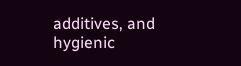additives, and hygienic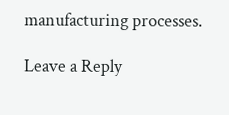manufacturing processes.

Leave a Reply